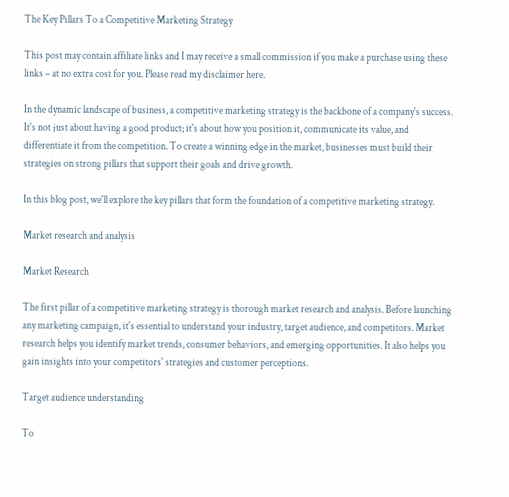The Key Pillars To a Competitive Marketing Strategy

This post may contain affiliate links and I may receive a small commission if you make a purchase using these links – at no extra cost for you. Please read my disclaimer here.

In the dynamic landscape of business, a competitive marketing strategy is the backbone of a company's success. It's not just about having a good product; it's about how you position it, communicate its value, and differentiate it from the competition. To create a winning edge in the market, businesses must build their strategies on strong pillars that support their goals and drive growth.

In this blog post, we'll explore the key pillars that form the foundation of a competitive marketing strategy.

Market research and analysis

Market Research

The first pillar of a competitive marketing strategy is thorough market research and analysis. Before launching any marketing campaign, it's essential to understand your industry, target audience, and competitors. Market research helps you identify market trends, consumer behaviors, and emerging opportunities. It also helps you gain insights into your competitors' strategies and customer perceptions.

Target audience understanding

To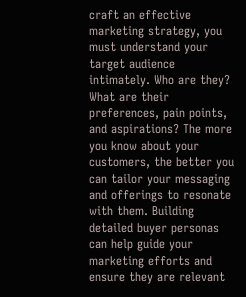craft an effective marketing strategy, you must understand your target audience intimately. Who are they? What are their preferences, pain points, and aspirations? The more you know about your customers, the better you can tailor your messaging and offerings to resonate with them. Building detailed buyer personas can help guide your marketing efforts and ensure they are relevant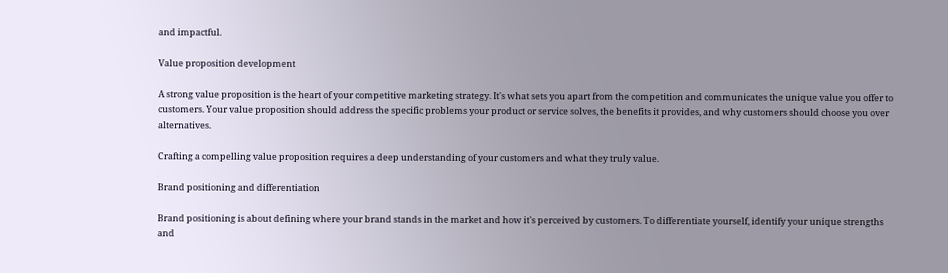and impactful.

Value proposition development

A strong value proposition is the heart of your competitive marketing strategy. It's what sets you apart from the competition and communicates the unique value you offer to customers. Your value proposition should address the specific problems your product or service solves, the benefits it provides, and why customers should choose you over alternatives.

Crafting a compelling value proposition requires a deep understanding of your customers and what they truly value.

Brand positioning and differentiation

Brand positioning is about defining where your brand stands in the market and how it's perceived by customers. To differentiate yourself, identify your unique strengths and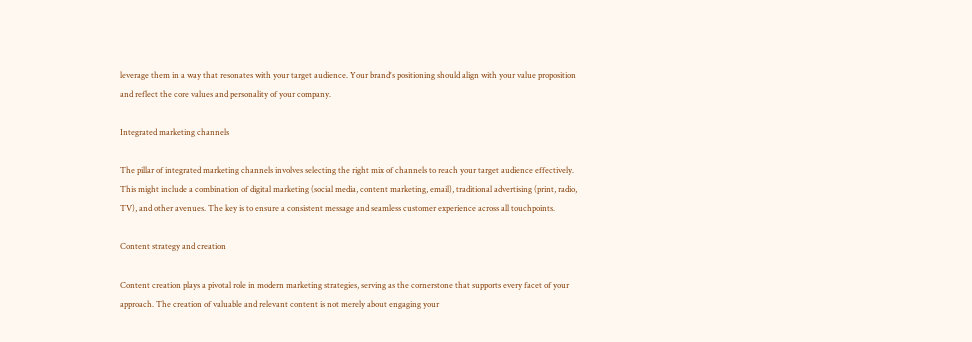leverage them in a way that resonates with your target audience. Your brand's positioning should align with your value proposition and reflect the core values and personality of your company.

Integrated marketing channels

The pillar of integrated marketing channels involves selecting the right mix of channels to reach your target audience effectively. This might include a combination of digital marketing (social media, content marketing, email), traditional advertising (print, radio, TV), and other avenues. The key is to ensure a consistent message and seamless customer experience across all touchpoints.

Content strategy and creation

Content creation plays a pivotal role in modern marketing strategies, serving as the cornerstone that supports every facet of your approach. The creation of valuable and relevant content is not merely about engaging your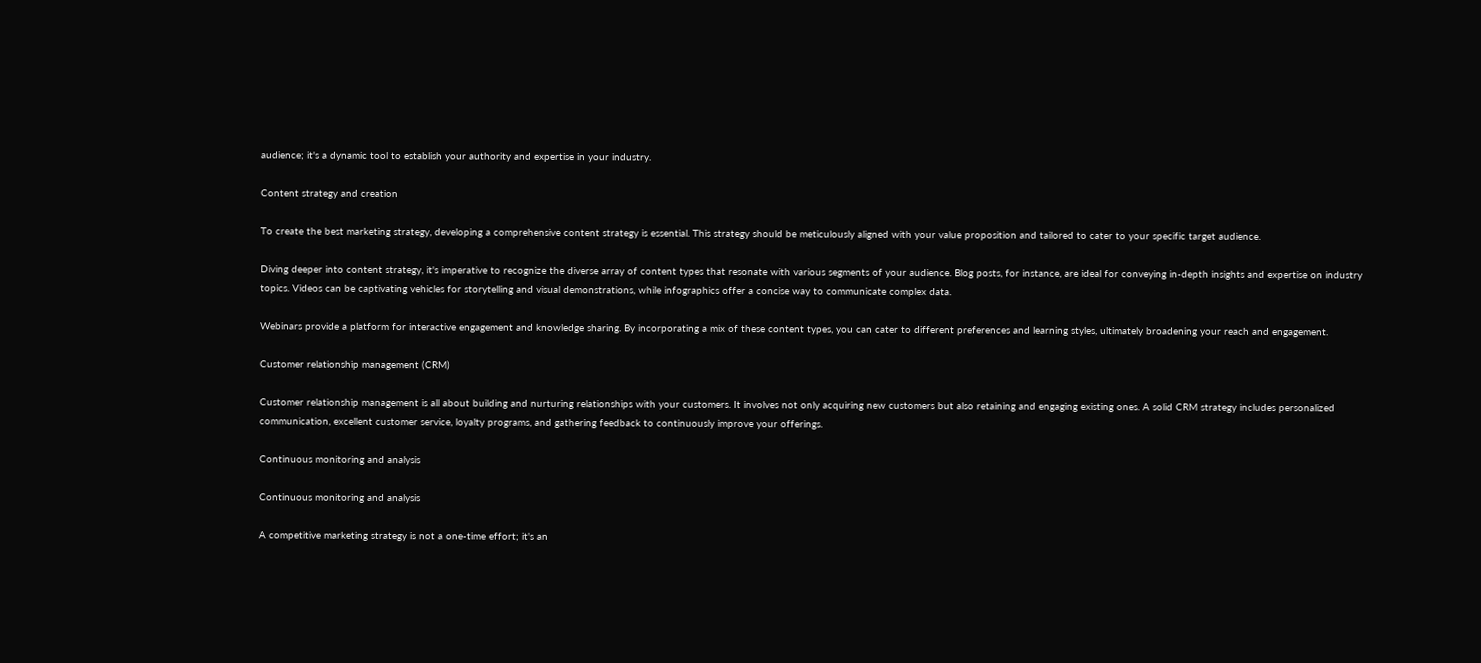audience; it's a dynamic tool to establish your authority and expertise in your industry.

Content strategy and creation

To create the best marketing strategy, developing a comprehensive content strategy is essential. This strategy should be meticulously aligned with your value proposition and tailored to cater to your specific target audience.

Diving deeper into content strategy, it's imperative to recognize the diverse array of content types that resonate with various segments of your audience. Blog posts, for instance, are ideal for conveying in-depth insights and expertise on industry topics. Videos can be captivating vehicles for storytelling and visual demonstrations, while infographics offer a concise way to communicate complex data.

Webinars provide a platform for interactive engagement and knowledge sharing. By incorporating a mix of these content types, you can cater to different preferences and learning styles, ultimately broadening your reach and engagement.

Customer relationship management (CRM)

Customer relationship management is all about building and nurturing relationships with your customers. It involves not only acquiring new customers but also retaining and engaging existing ones. A solid CRM strategy includes personalized communication, excellent customer service, loyalty programs, and gathering feedback to continuously improve your offerings.

Continuous monitoring and analysis

Continuous monitoring and analysis

A competitive marketing strategy is not a one-time effort; it's an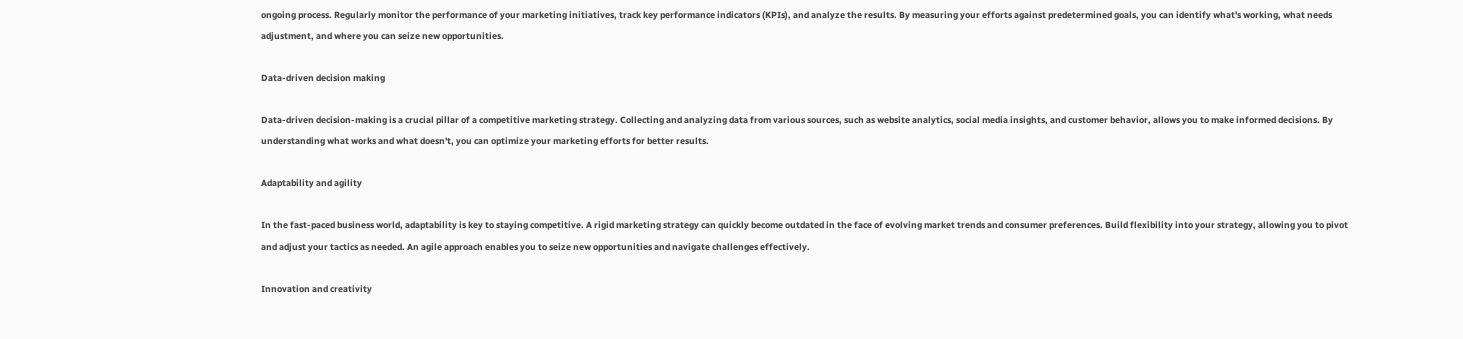ongoing process. Regularly monitor the performance of your marketing initiatives, track key performance indicators (KPIs), and analyze the results. By measuring your efforts against predetermined goals, you can identify what's working, what needs adjustment, and where you can seize new opportunities.

Data-driven decision making

Data-driven decision-making is a crucial pillar of a competitive marketing strategy. Collecting and analyzing data from various sources, such as website analytics, social media insights, and customer behavior, allows you to make informed decisions. By understanding what works and what doesn't, you can optimize your marketing efforts for better results.

Adaptability and agility

In the fast-paced business world, adaptability is key to staying competitive. A rigid marketing strategy can quickly become outdated in the face of evolving market trends and consumer preferences. Build flexibility into your strategy, allowing you to pivot and adjust your tactics as needed. An agile approach enables you to seize new opportunities and navigate challenges effectively.

Innovation and creativity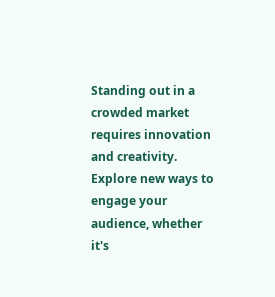Standing out in a crowded market requires innovation and creativity. Explore new ways to engage your audience, whether it's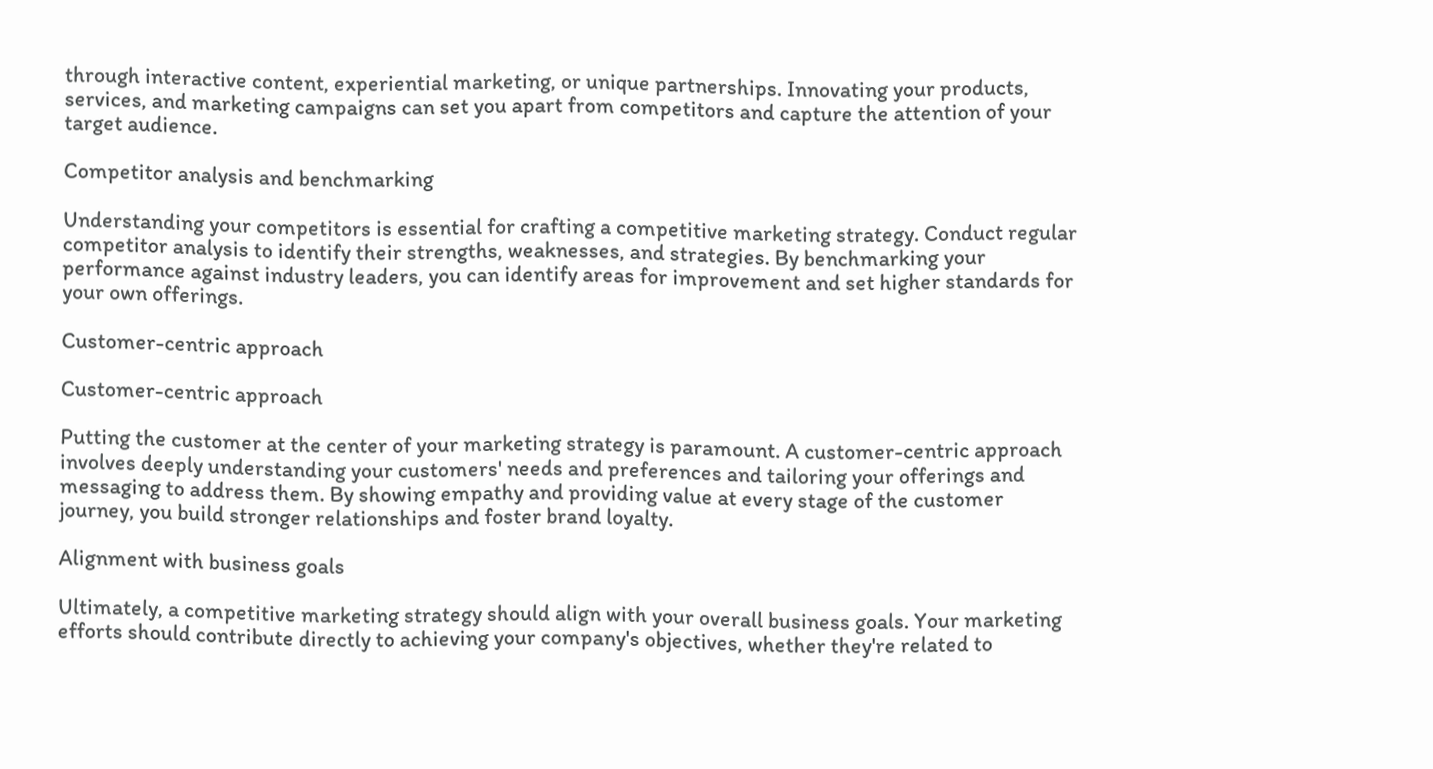through interactive content, experiential marketing, or unique partnerships. Innovating your products, services, and marketing campaigns can set you apart from competitors and capture the attention of your target audience.

Competitor analysis and benchmarking

Understanding your competitors is essential for crafting a competitive marketing strategy. Conduct regular competitor analysis to identify their strengths, weaknesses, and strategies. By benchmarking your performance against industry leaders, you can identify areas for improvement and set higher standards for your own offerings.

Customer-centric approach

Customer-centric approach

Putting the customer at the center of your marketing strategy is paramount. A customer-centric approach involves deeply understanding your customers' needs and preferences and tailoring your offerings and messaging to address them. By showing empathy and providing value at every stage of the customer journey, you build stronger relationships and foster brand loyalty.

Alignment with business goals

Ultimately, a competitive marketing strategy should align with your overall business goals. Your marketing efforts should contribute directly to achieving your company's objectives, whether they're related to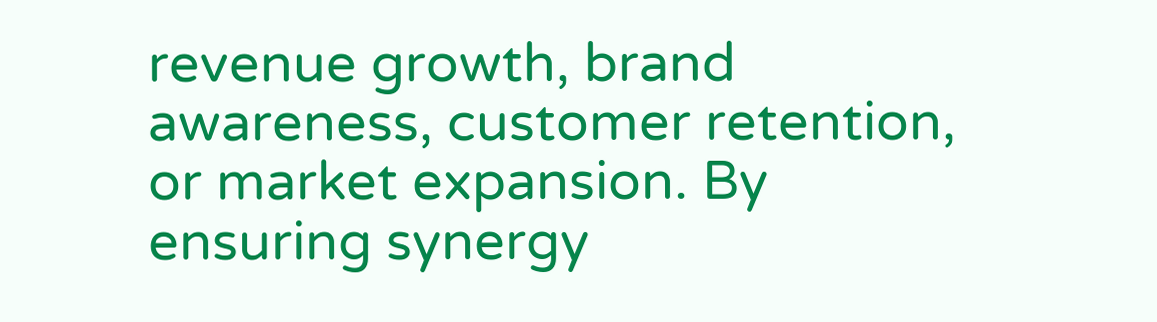revenue growth, brand awareness, customer retention, or market expansion. By ensuring synergy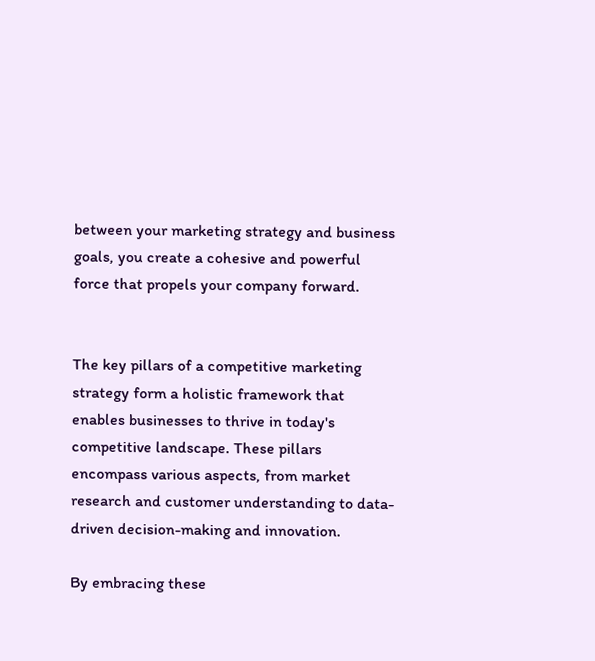between your marketing strategy and business goals, you create a cohesive and powerful force that propels your company forward.


The key pillars of a competitive marketing strategy form a holistic framework that enables businesses to thrive in today's competitive landscape. These pillars encompass various aspects, from market research and customer understanding to data-driven decision-making and innovation.

By embracing these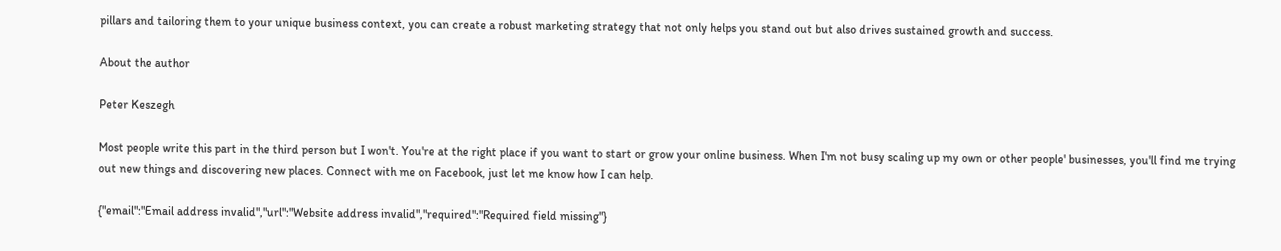pillars and tailoring them to your unique business context, you can create a robust marketing strategy that not only helps you stand out but also drives sustained growth and success.

About the author

Peter Keszegh

Most people write this part in the third person but I won't. You're at the right place if you want to start or grow your online business. When I'm not busy scaling up my own or other people' businesses, you'll find me trying out new things and discovering new places. Connect with me on Facebook, just let me know how I can help.

{"email":"Email address invalid","url":"Website address invalid","required":"Required field missing"}